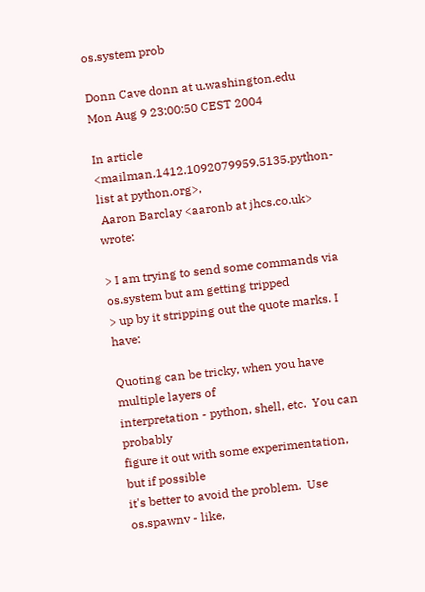os.system prob

Donn Cave donn at u.washington.edu
Mon Aug 9 23:00:50 CEST 2004

In article <mailman.1412.1092079959.5135.python-list at python.org>,
 Aaron Barclay <aaronb at jhcs.co.uk> wrote:

> I am trying to send some commands via os.system but am getting tripped
> up by it stripping out the quote marks. I have:

Quoting can be tricky, when you have multiple layers of
interpretation - python, shell, etc.  You can probably
figure it out with some experimentation, but if possible
it's better to avoid the problem.  Use os.spawnv - like,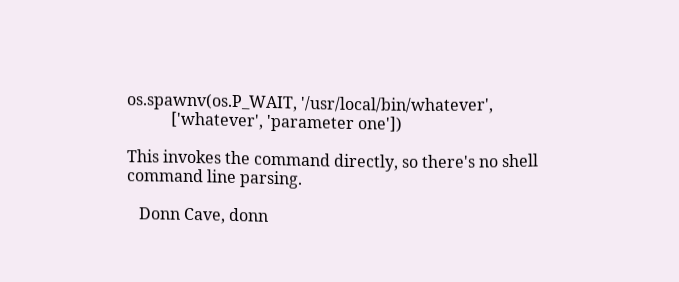os.spawnv(os.P_WAIT, '/usr/local/bin/whatever',
           ['whatever', 'parameter one'])

This invokes the command directly, so there's no shell
command line parsing.

   Donn Cave, donn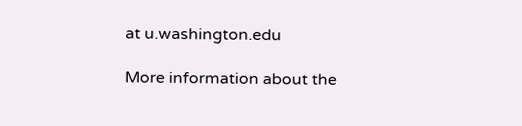at u.washington.edu

More information about the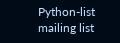Python-list mailing list